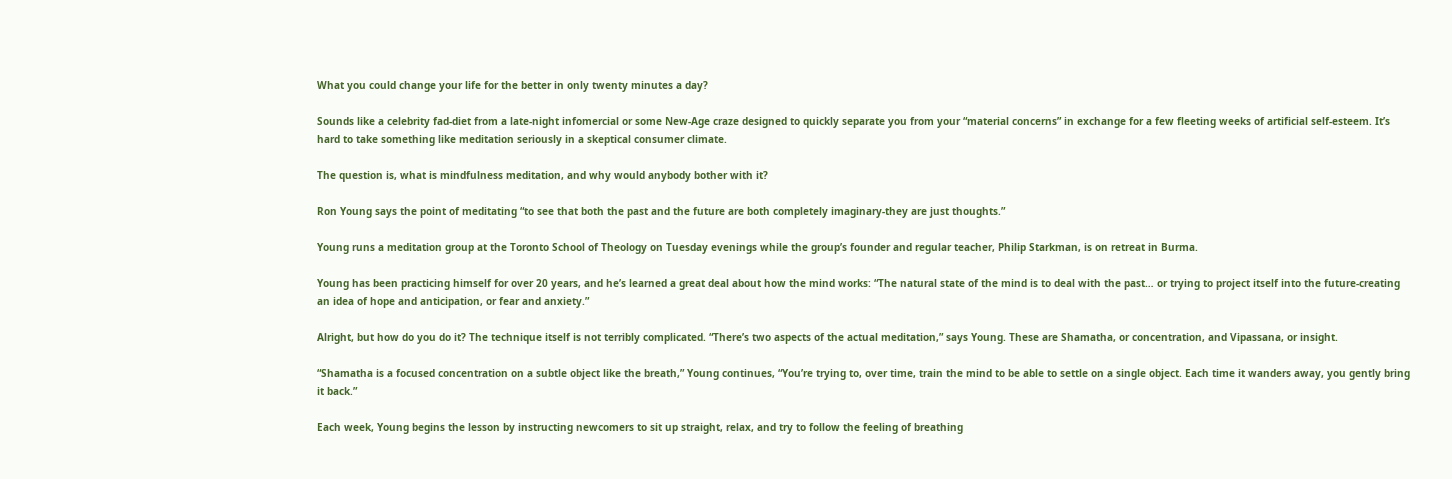What you could change your life for the better in only twenty minutes a day?

Sounds like a celebrity fad-diet from a late-night infomercial or some New-Age craze designed to quickly separate you from your “material concerns” in exchange for a few fleeting weeks of artificial self-esteem. It’s hard to take something like meditation seriously in a skeptical consumer climate.

The question is, what is mindfulness meditation, and why would anybody bother with it?

Ron Young says the point of meditating “to see that both the past and the future are both completely imaginary-they are just thoughts.”

Young runs a meditation group at the Toronto School of Theology on Tuesday evenings while the group’s founder and regular teacher, Philip Starkman, is on retreat in Burma.

Young has been practicing himself for over 20 years, and he’s learned a great deal about how the mind works: “The natural state of the mind is to deal with the past… or trying to project itself into the future-creating an idea of hope and anticipation, or fear and anxiety.”

Alright, but how do you do it? The technique itself is not terribly complicated. “There’s two aspects of the actual meditation,” says Young. These are Shamatha, or concentration, and Vipassana, or insight.

“Shamatha is a focused concentration on a subtle object like the breath,” Young continues, “You’re trying to, over time, train the mind to be able to settle on a single object. Each time it wanders away, you gently bring it back.”

Each week, Young begins the lesson by instructing newcomers to sit up straight, relax, and try to follow the feeling of breathing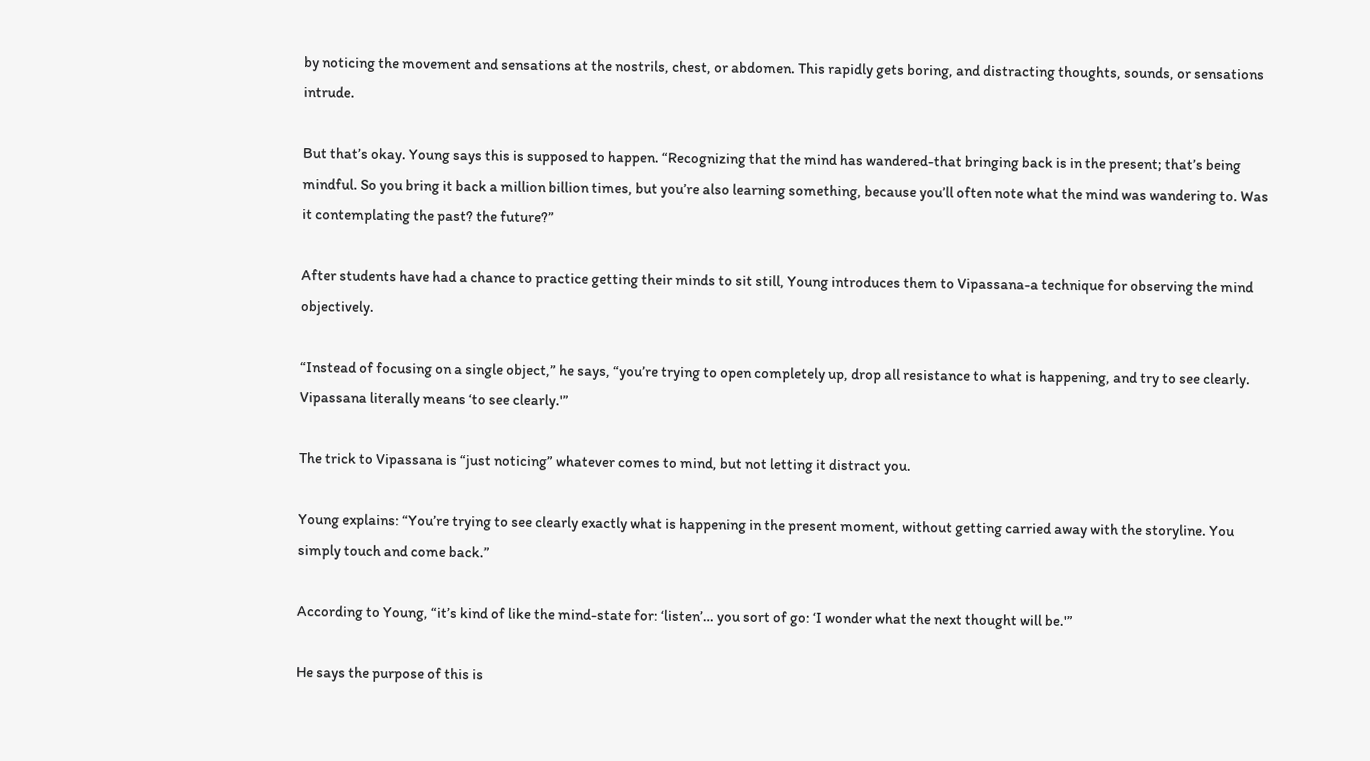by noticing the movement and sensations at the nostrils, chest, or abdomen. This rapidly gets boring, and distracting thoughts, sounds, or sensations intrude.

But that’s okay. Young says this is supposed to happen. “Recognizing that the mind has wandered-that bringing back is in the present; that’s being mindful. So you bring it back a million billion times, but you’re also learning something, because you’ll often note what the mind was wandering to. Was it contemplating the past? the future?”

After students have had a chance to practice getting their minds to sit still, Young introduces them to Vipassana-a technique for observing the mind objectively.

“Instead of focusing on a single object,” he says, “you’re trying to open completely up, drop all resistance to what is happening, and try to see clearly. Vipassana literally means ‘to see clearly.'”

The trick to Vipassana is “just noticing” whatever comes to mind, but not letting it distract you.

Young explains: “You’re trying to see clearly exactly what is happening in the present moment, without getting carried away with the storyline. You simply touch and come back.”

According to Young, “it’s kind of like the mind-state for: ‘listen’… you sort of go: ‘I wonder what the next thought will be.'”

He says the purpose of this is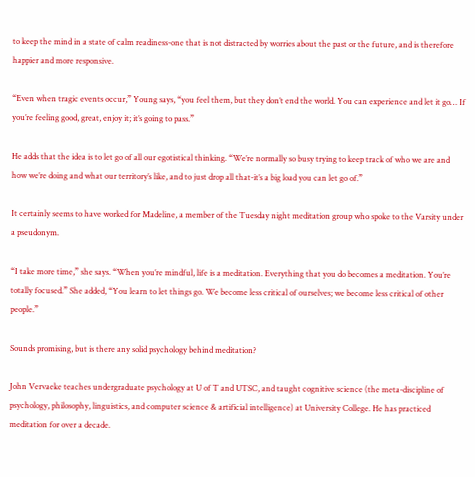to keep the mind in a state of calm readiness-one that is not distracted by worries about the past or the future, and is therefore happier and more responsive.

“Even when tragic events occur,” Young says, “you feel them, but they don’t end the world. You can experience and let it go… If you’re feeling good, great, enjoy it; it’s going to pass.”

He adds that the idea is to let go of all our egotistical thinking. “We’re normally so busy trying to keep track of who we are and how we’re doing and what our territory’s like, and to just drop all that-it’s a big load you can let go of.”

It certainly seems to have worked for Madeline, a member of the Tuesday night meditation group who spoke to the Varsity under a pseudonym.

“I take more time,” she says. “When you’re mindful, life is a meditation. Everything that you do becomes a meditation. You’re totally focused.” She added, “You learn to let things go. We become less critical of ourselves; we become less critical of other people.”

Sounds promising, but is there any solid psychology behind meditation?

John Vervaeke teaches undergraduate psychology at U of T and UTSC, and taught cognitive science (the meta-discipline of psychology, philosophy, linguistics, and computer science & artificial intelligence) at University College. He has practiced meditation for over a decade.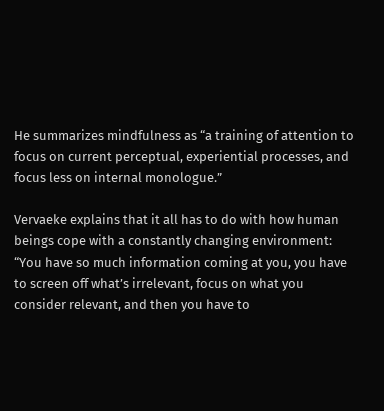He summarizes mindfulness as “a training of attention to focus on current perceptual, experiential processes, and focus less on internal monologue.”

Vervaeke explains that it all has to do with how human beings cope with a constantly changing environment: “You have so much information coming at you, you have to screen off what’s irrelevant, focus on what you consider relevant, and then you have to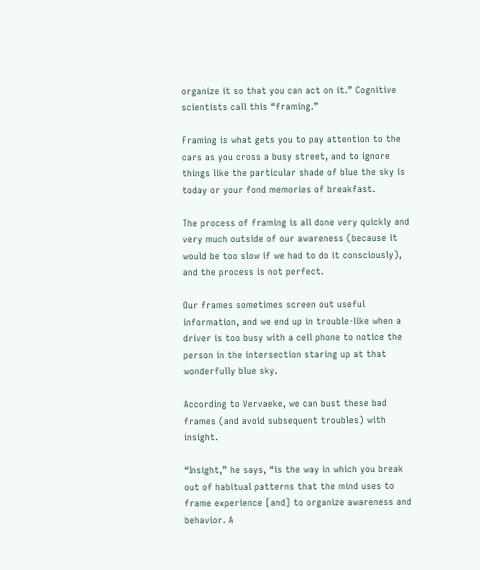organize it so that you can act on it.” Cognitive scientists call this “framing.”

Framing is what gets you to pay attention to the cars as you cross a busy street, and to ignore things like the particular shade of blue the sky is today or your fond memories of breakfast.

The process of framing is all done very quickly and very much outside of our awareness (because it would be too slow if we had to do it consciously), and the process is not perfect.

Our frames sometimes screen out useful information, and we end up in trouble-like when a driver is too busy with a cell phone to notice the person in the intersection staring up at that wonderfully blue sky.

According to Vervaeke, we can bust these bad frames (and avoid subsequent troubles) with insight.

“Insight,” he says, “is the way in which you break out of habitual patterns that the mind uses to frame experience [and] to organize awareness and behavior. A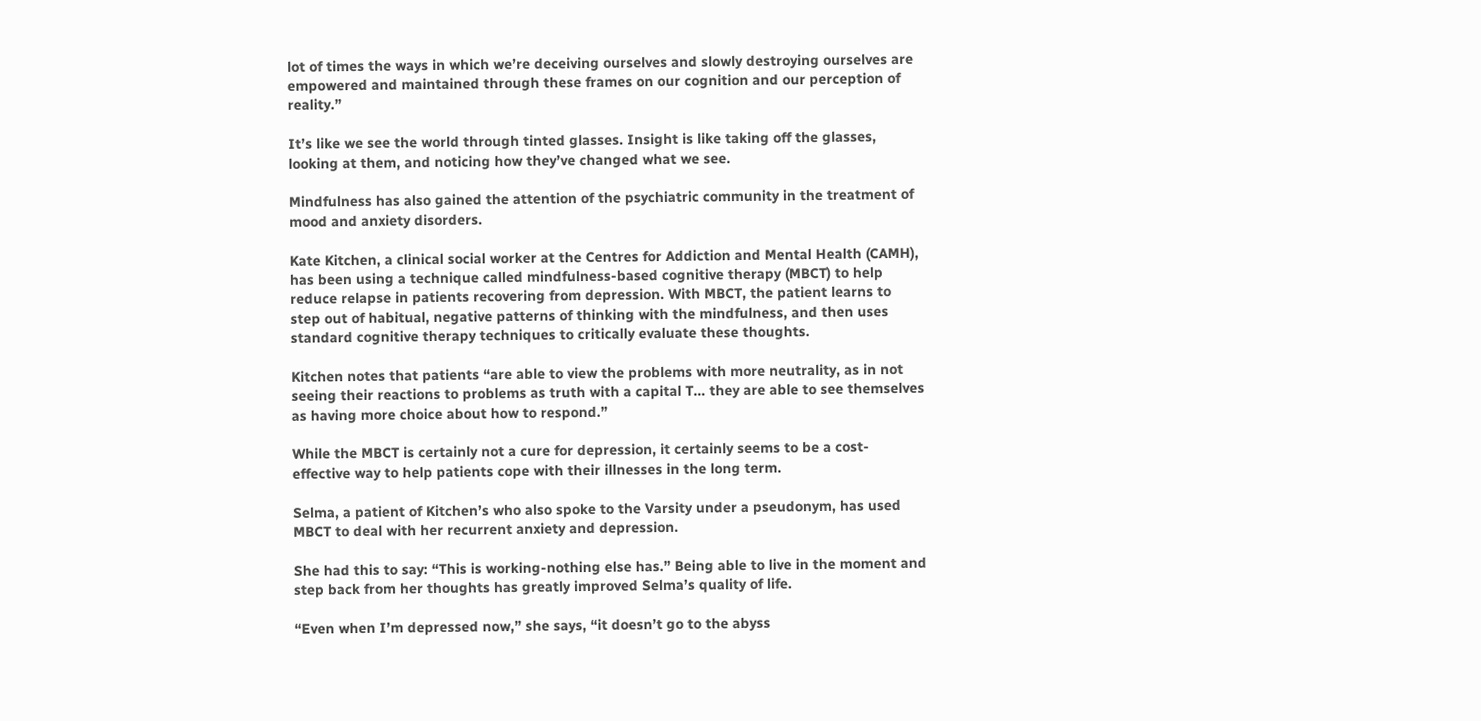lot of times the ways in which we’re deceiving ourselves and slowly destroying ourselves are empowered and maintained through these frames on our cognition and our perception of reality.”

It’s like we see the world through tinted glasses. Insight is like taking off the glasses, looking at them, and noticing how they’ve changed what we see.

Mindfulness has also gained the attention of the psychiatric community in the treatment of mood and anxiety disorders.

Kate Kitchen, a clinical social worker at the Centres for Addiction and Mental Health (CAMH), has been using a technique called mindfulness-based cognitive therapy (MBCT) to help reduce relapse in patients recovering from depression. With MBCT, the patient learns to step out of habitual, negative patterns of thinking with the mindfulness, and then uses standard cognitive therapy techniques to critically evaluate these thoughts.

Kitchen notes that patients “are able to view the problems with more neutrality, as in not seeing their reactions to problems as truth with a capital T… they are able to see themselves as having more choice about how to respond.”

While the MBCT is certainly not a cure for depression, it certainly seems to be a cost-effective way to help patients cope with their illnesses in the long term.

Selma, a patient of Kitchen’s who also spoke to the Varsity under a pseudonym, has used MBCT to deal with her recurrent anxiety and depression.

She had this to say: “This is working-nothing else has.” Being able to live in the moment and step back from her thoughts has greatly improved Selma’s quality of life.

“Even when I’m depressed now,” she says, “it doesn’t go to the abyss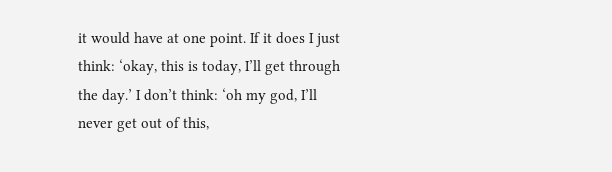it would have at one point. If it does I just think: ‘okay, this is today, I’ll get through the day.’ I don’t think: ‘oh my god, I’ll never get out of this,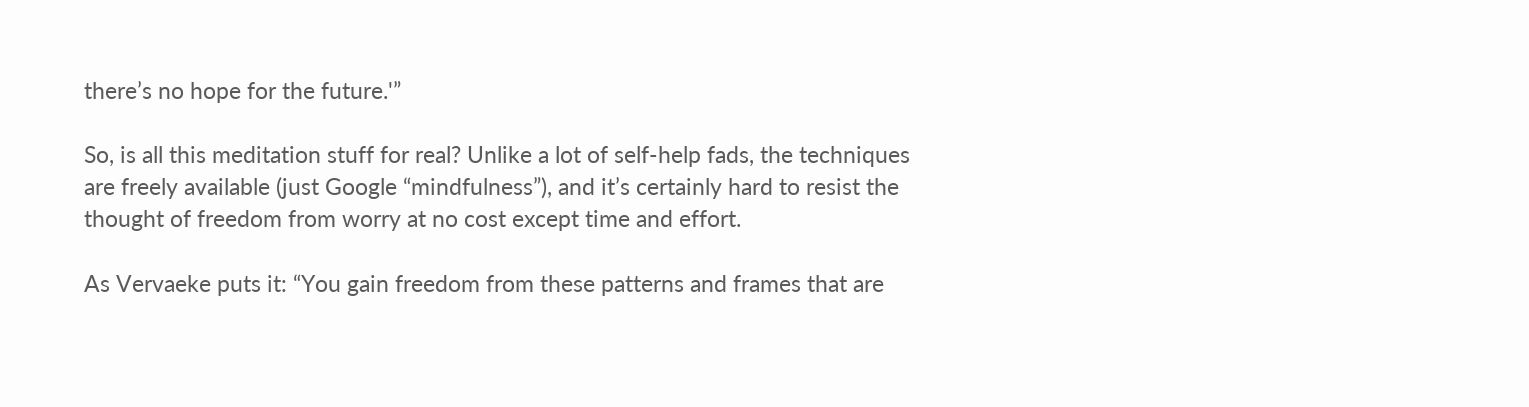there’s no hope for the future.'”

So, is all this meditation stuff for real? Unlike a lot of self-help fads, the techniques are freely available (just Google “mindfulness”), and it’s certainly hard to resist the thought of freedom from worry at no cost except time and effort.

As Vervaeke puts it: “You gain freedom from these patterns and frames that are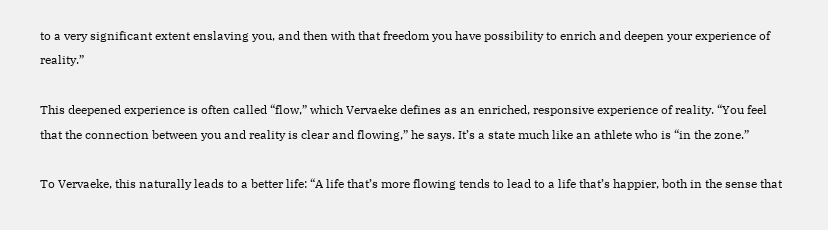to a very significant extent enslaving you, and then with that freedom you have possibility to enrich and deepen your experience of reality.”

This deepened experience is often called “flow,” which Vervaeke defines as an enriched, responsive experience of reality. “You feel that the connection between you and reality is clear and flowing,” he says. It’s a state much like an athlete who is “in the zone.”

To Vervaeke, this naturally leads to a better life: “A life that’s more flowing tends to lead to a life that’s happier, both in the sense that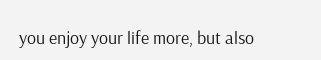you enjoy your life more, but also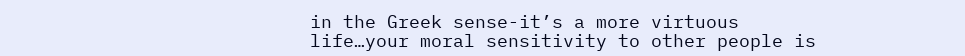in the Greek sense-it’s a more virtuous life…your moral sensitivity to other people is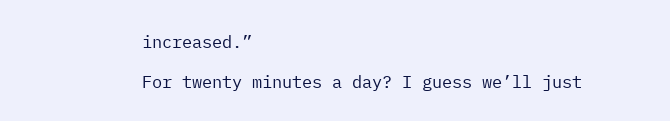increased.”

For twenty minutes a day? I guess we’ll just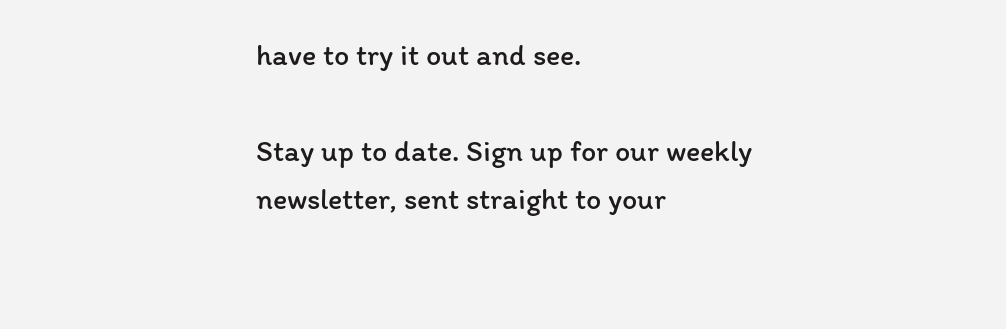have to try it out and see.

Stay up to date. Sign up for our weekly newsletter, sent straight to your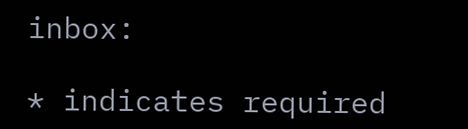inbox:

* indicates required